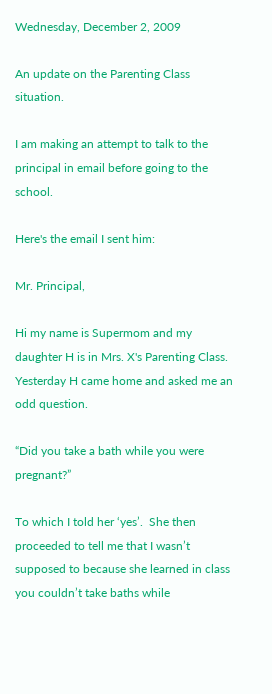Wednesday, December 2, 2009

An update on the Parenting Class situation.

I am making an attempt to talk to the principal in email before going to the school.

Here's the email I sent him:

Mr. Principal,

Hi my name is Supermom and my daughter H is in Mrs. X's Parenting Class.  Yesterday H came home and asked me an odd question.

“Did you take a bath while you were pregnant?”

To which I told her ‘yes’.  She then proceeded to tell me that I wasn’t supposed to because she learned in class you couldn’t take baths while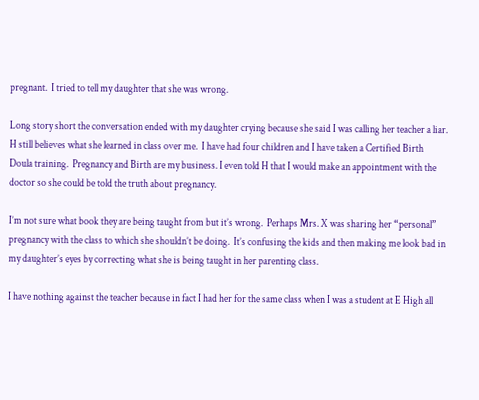pregnant.  I tried to tell my daughter that she was wrong.

Long story short the conversation ended with my daughter crying because she said I was calling her teacher a liar.  H still believes what she learned in class over me.  I have had four children and I have taken a Certified Birth Doula training.  Pregnancy and Birth are my business. I even told H that I would make an appointment with the doctor so she could be told the truth about pregnancy.

I’m not sure what book they are being taught from but it’s wrong.  Perhaps Mrs. X was sharing her “personal” pregnancy with the class to which she shouldn’t be doing.  It’s confusing the kids and then making me look bad in my daughter’s eyes by correcting what she is being taught in her parenting class.

I have nothing against the teacher because in fact I had her for the same class when I was a student at E High all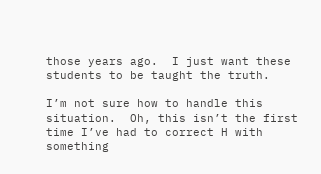those years ago.  I just want these students to be taught the truth.

I’m not sure how to handle this situation.  Oh, this isn’t the first time I’ve had to correct H with something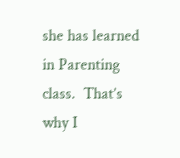she has learned in Parenting class.  That’s why I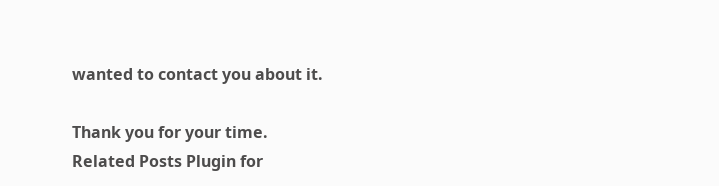wanted to contact you about it.

Thank you for your time.
Related Posts Plugin for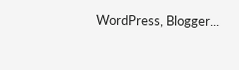WordPress, Blogger...